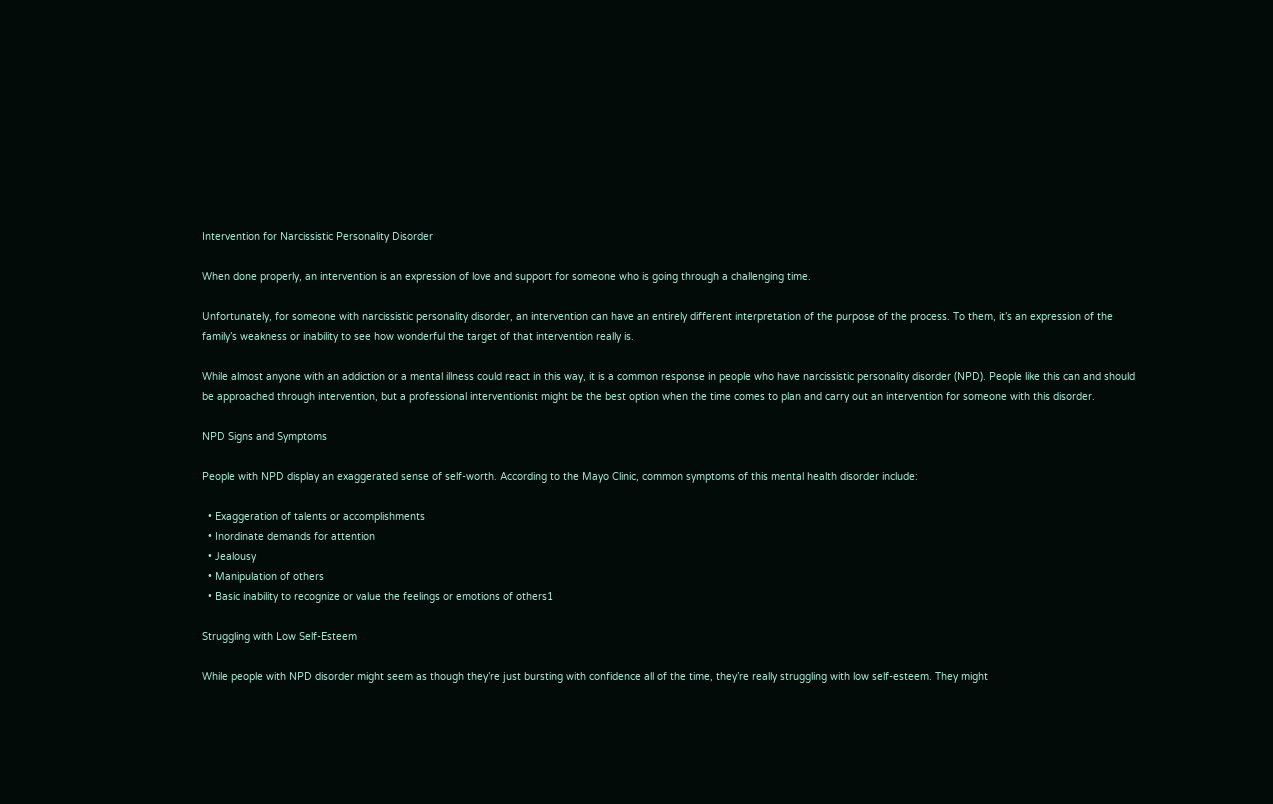Intervention for Narcissistic Personality Disorder

When done properly, an intervention is an expression of love and support for someone who is going through a challenging time.

Unfortunately, for someone with narcissistic personality disorder, an intervention can have an entirely different interpretation of the purpose of the process. To them, it’s an expression of the family’s weakness or inability to see how wonderful the target of that intervention really is.

While almost anyone with an addiction or a mental illness could react in this way, it is a common response in people who have narcissistic personality disorder (NPD). People like this can and should be approached through intervention, but a professional interventionist might be the best option when the time comes to plan and carry out an intervention for someone with this disorder.

NPD Signs and Symptoms

People with NPD display an exaggerated sense of self-worth. According to the Mayo Clinic, common symptoms of this mental health disorder include:

  • Exaggeration of talents or accomplishments
  • Inordinate demands for attention
  • Jealousy
  • Manipulation of others
  • Basic inability to recognize or value the feelings or emotions of others1

Struggling with Low Self-Esteem

While people with NPD disorder might seem as though they’re just bursting with confidence all of the time, they’re really struggling with low self-esteem. They might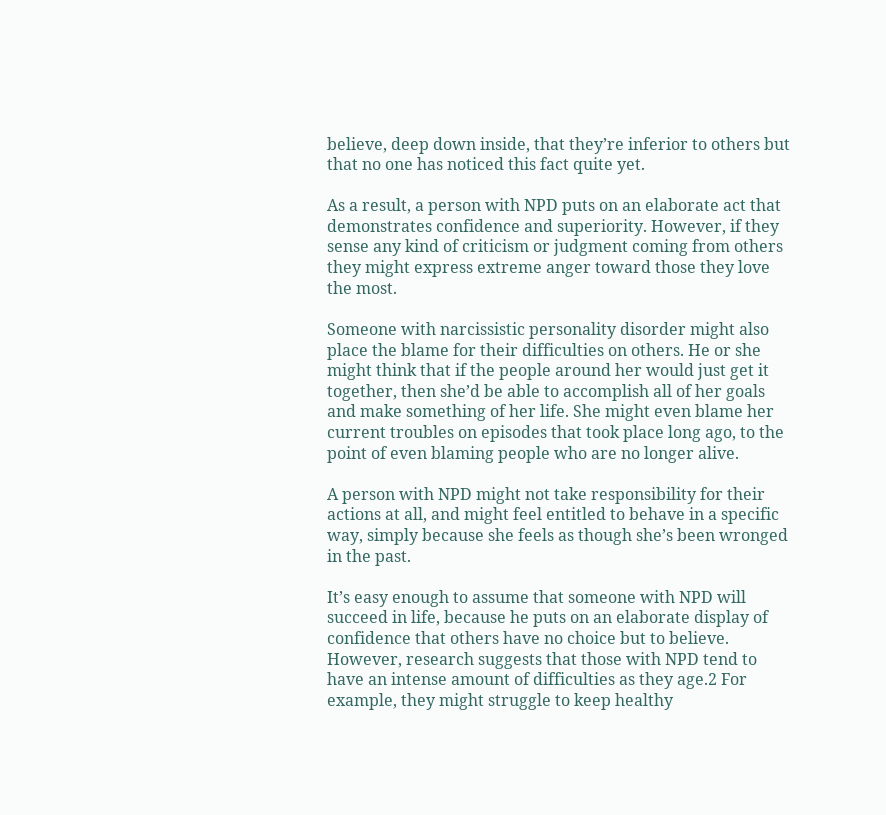believe, deep down inside, that they’re inferior to others but that no one has noticed this fact quite yet.

As a result, a person with NPD puts on an elaborate act that demonstrates confidence and superiority. However, if they sense any kind of criticism or judgment coming from others they might express extreme anger toward those they love the most.

Someone with narcissistic personality disorder might also place the blame for their difficulties on others. He or she might think that if the people around her would just get it together, then she’d be able to accomplish all of her goals and make something of her life. She might even blame her current troubles on episodes that took place long ago, to the point of even blaming people who are no longer alive.

A person with NPD might not take responsibility for their actions at all, and might feel entitled to behave in a specific way, simply because she feels as though she’s been wronged in the past.

It’s easy enough to assume that someone with NPD will succeed in life, because he puts on an elaborate display of confidence that others have no choice but to believe. However, research suggests that those with NPD tend to have an intense amount of difficulties as they age.2 For example, they might struggle to keep healthy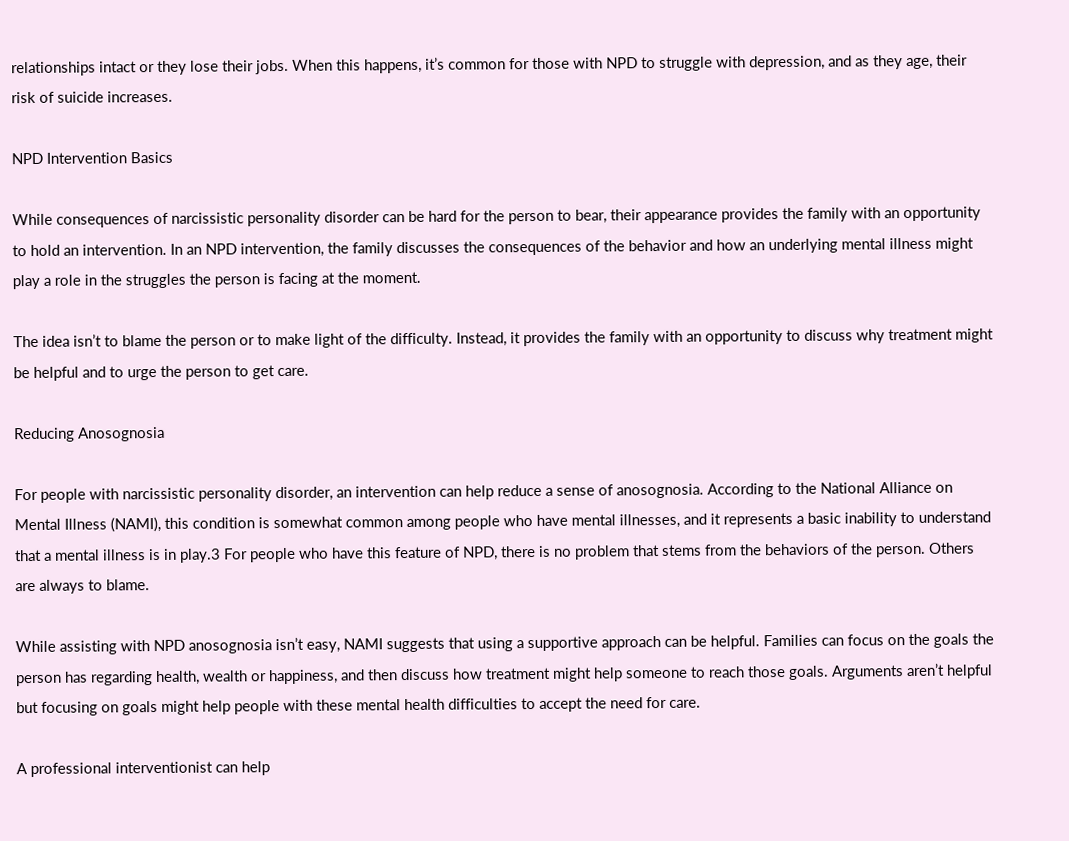relationships intact or they lose their jobs. When this happens, it’s common for those with NPD to struggle with depression, and as they age, their risk of suicide increases.

NPD Intervention Basics

While consequences of narcissistic personality disorder can be hard for the person to bear, their appearance provides the family with an opportunity to hold an intervention. In an NPD intervention, the family discusses the consequences of the behavior and how an underlying mental illness might play a role in the struggles the person is facing at the moment.

The idea isn’t to blame the person or to make light of the difficulty. Instead, it provides the family with an opportunity to discuss why treatment might be helpful and to urge the person to get care.

Reducing Anosognosia

For people with narcissistic personality disorder, an intervention can help reduce a sense of anosognosia. According to the National Alliance on Mental Illness (NAMI), this condition is somewhat common among people who have mental illnesses, and it represents a basic inability to understand that a mental illness is in play.3 For people who have this feature of NPD, there is no problem that stems from the behaviors of the person. Others are always to blame.

While assisting with NPD anosognosia isn’t easy, NAMI suggests that using a supportive approach can be helpful. Families can focus on the goals the person has regarding health, wealth or happiness, and then discuss how treatment might help someone to reach those goals. Arguments aren’t helpful but focusing on goals might help people with these mental health difficulties to accept the need for care.

A professional interventionist can help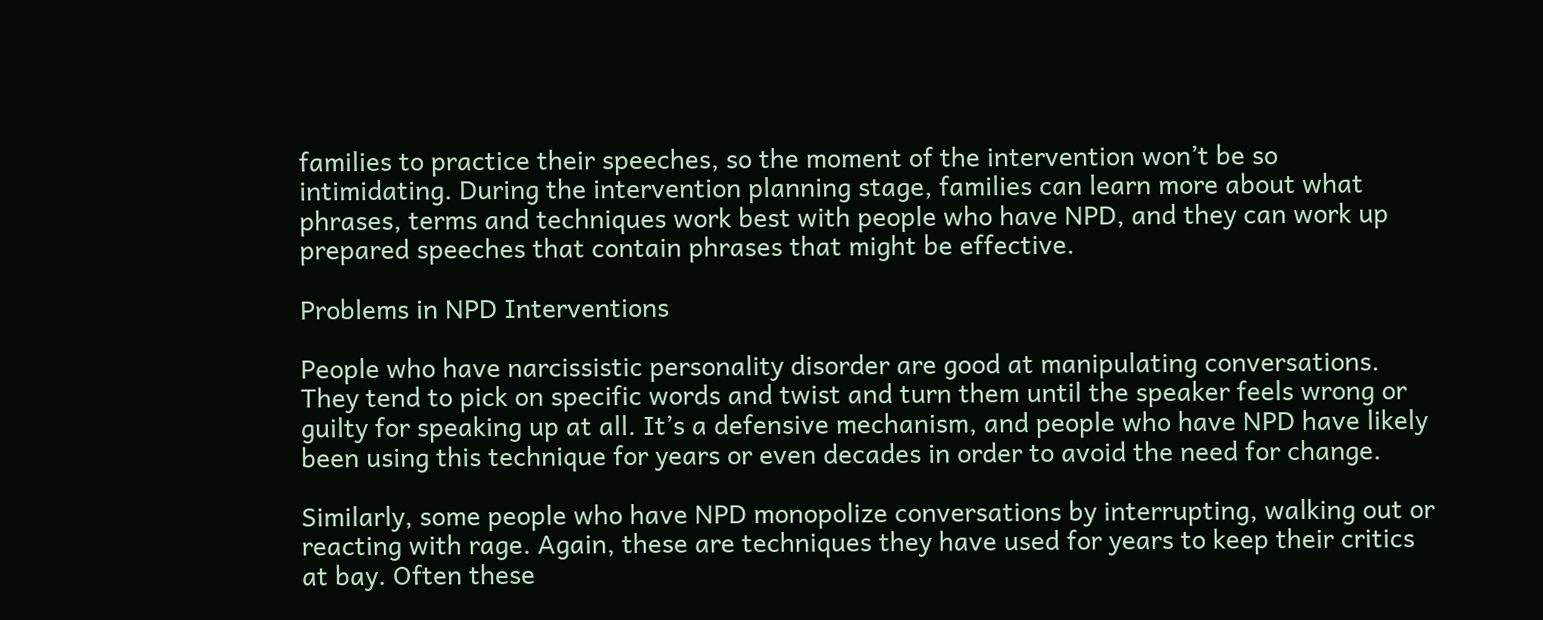families to practice their speeches, so the moment of the intervention won’t be so intimidating. During the intervention planning stage, families can learn more about what phrases, terms and techniques work best with people who have NPD, and they can work up prepared speeches that contain phrases that might be effective.

Problems in NPD Interventions

People who have narcissistic personality disorder are good at manipulating conversations. They tend to pick on specific words and twist and turn them until the speaker feels wrong or guilty for speaking up at all. It’s a defensive mechanism, and people who have NPD have likely been using this technique for years or even decades in order to avoid the need for change.

Similarly, some people who have NPD monopolize conversations by interrupting, walking out or reacting with rage. Again, these are techniques they have used for years to keep their critics at bay. Often these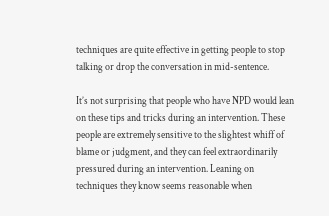techniques are quite effective in getting people to stop talking or drop the conversation in mid-sentence.

It’s not surprising that people who have NPD would lean on these tips and tricks during an intervention. These people are extremely sensitive to the slightest whiff of blame or judgment, and they can feel extraordinarily pressured during an intervention. Leaning on techniques they know seems reasonable when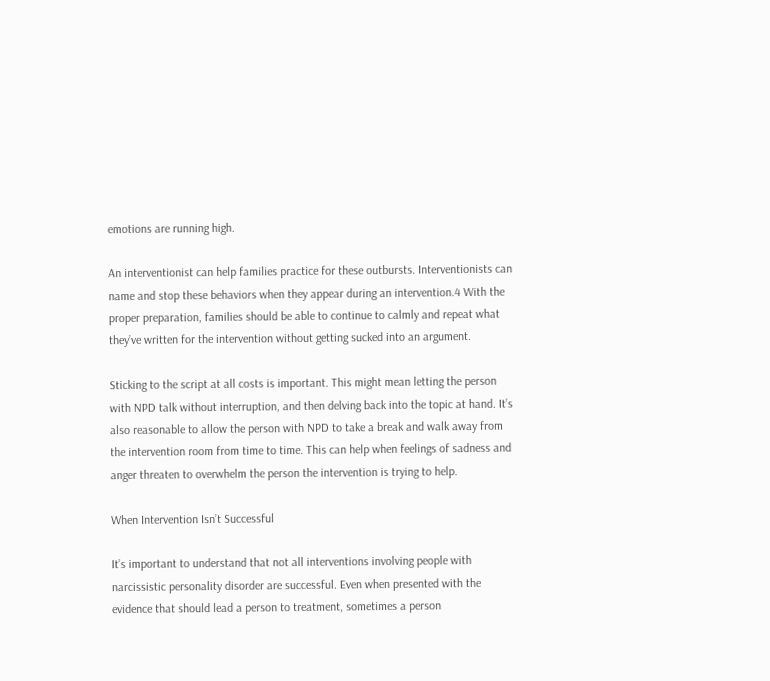emotions are running high.

An interventionist can help families practice for these outbursts. Interventionists can name and stop these behaviors when they appear during an intervention.4 With the proper preparation, families should be able to continue to calmly and repeat what they’ve written for the intervention without getting sucked into an argument.

Sticking to the script at all costs is important. This might mean letting the person with NPD talk without interruption, and then delving back into the topic at hand. It’s also reasonable to allow the person with NPD to take a break and walk away from the intervention room from time to time. This can help when feelings of sadness and anger threaten to overwhelm the person the intervention is trying to help.

When Intervention Isn’t Successful

It’s important to understand that not all interventions involving people with narcissistic personality disorder are successful. Even when presented with the evidence that should lead a person to treatment, sometimes a person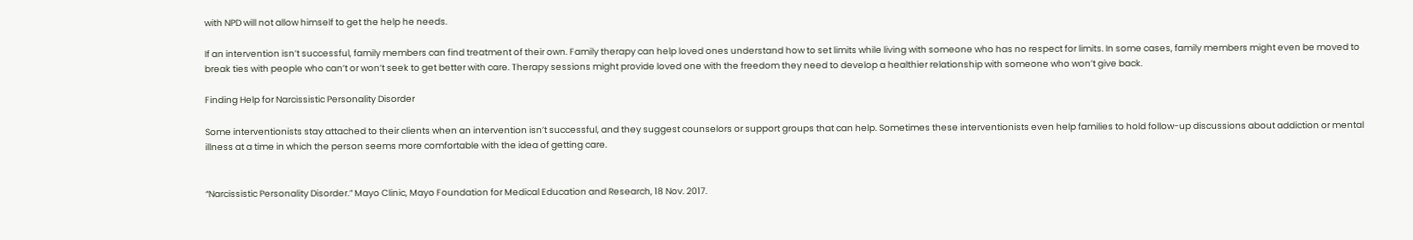with NPD will not allow himself to get the help he needs.

If an intervention isn’t successful, family members can find treatment of their own. Family therapy can help loved ones understand how to set limits while living with someone who has no respect for limits. In some cases, family members might even be moved to break ties with people who can’t or won’t seek to get better with care. Therapy sessions might provide loved one with the freedom they need to develop a healthier relationship with someone who won’t give back.

Finding Help for Narcissistic Personality Disorder

Some interventionists stay attached to their clients when an intervention isn’t successful, and they suggest counselors or support groups that can help. Sometimes these interventionists even help families to hold follow-up discussions about addiction or mental illness at a time in which the person seems more comfortable with the idea of getting care.


“Narcissistic Personality Disorder.” Mayo Clinic, Mayo Foundation for Medical Education and Research, 18 Nov. 2017.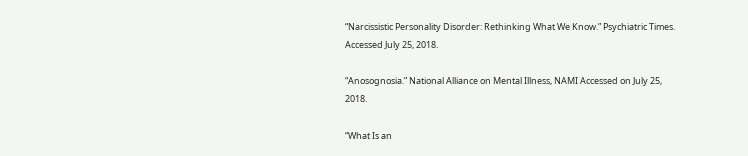“Narcissistic Personality Disorder: Rethinking What We Know.” Psychiatric Times. Accessed July 25, 2018.

“Anosognosia.” National Alliance on Mental Illness, NAMI Accessed on July 25, 2018.

“What Is an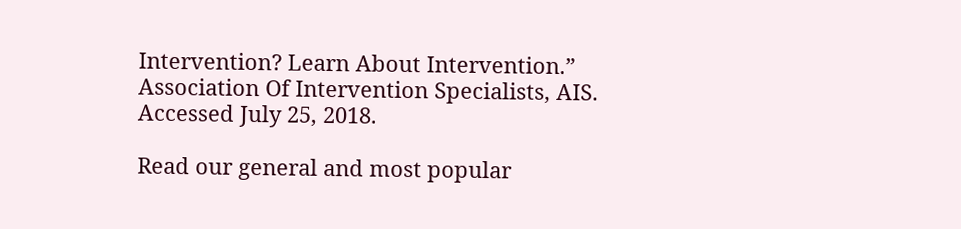Intervention? Learn About Intervention.” Association Of Intervention Specialists, AIS. Accessed July 25, 2018.

Read our general and most popular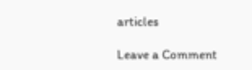articles

Leave a Comment